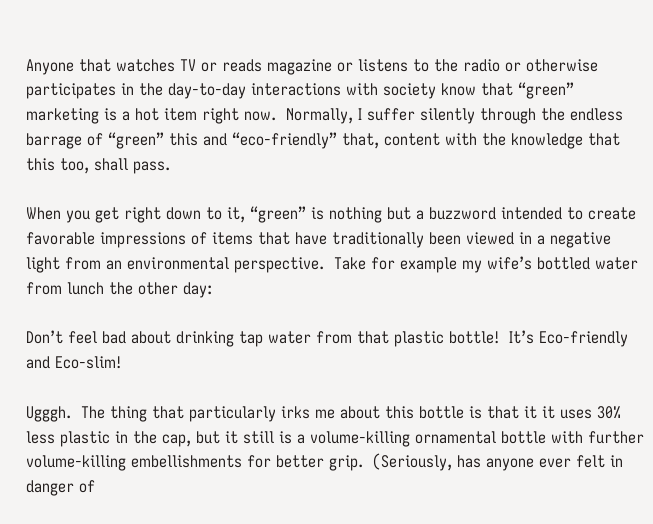Anyone that watches TV or reads magazine or listens to the radio or otherwise participates in the day-to-day interactions with society know that “green” marketing is a hot item right now.  Normally, I suffer silently through the endless barrage of “green” this and “eco-friendly” that, content with the knowledge that this too, shall pass.

When you get right down to it, “green” is nothing but a buzzword intended to create favorable impressions of items that have traditionally been viewed in a negative light from an environmental perspective.  Take for example my wife’s bottled water from lunch the other day:

Don’t feel bad about drinking tap water from that plastic bottle!  It’s Eco-friendly and Eco-slim!

Ugggh.  The thing that particularly irks me about this bottle is that it it uses 30% less plastic in the cap, but it still is a volume-killing ornamental bottle with further volume-killing embellishments for better grip.  (Seriously, has anyone ever felt in danger of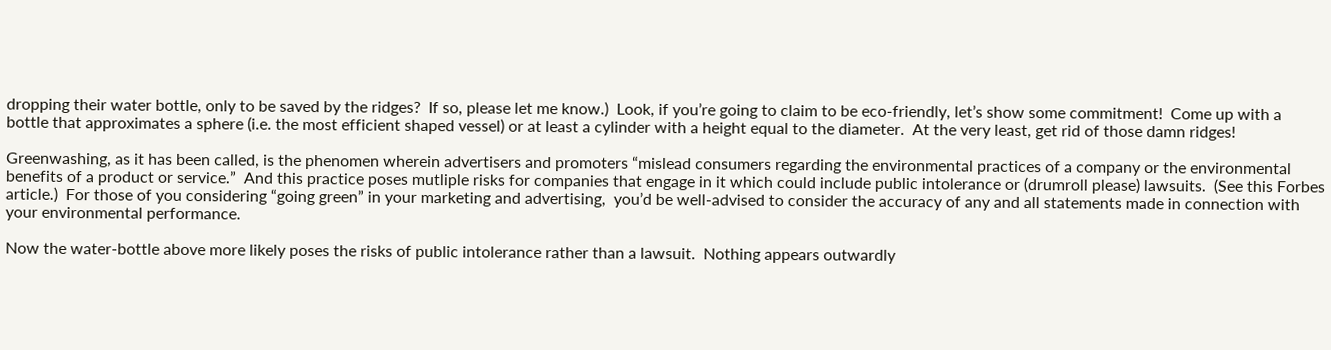dropping their water bottle, only to be saved by the ridges?  If so, please let me know.)  Look, if you’re going to claim to be eco-friendly, let’s show some commitment!  Come up with a bottle that approximates a sphere (i.e. the most efficient shaped vessel) or at least a cylinder with a height equal to the diameter.  At the very least, get rid of those damn ridges!

Greenwashing, as it has been called, is the phenomen wherein advertisers and promoters “mislead consumers regarding the environmental practices of a company or the environmental benefits of a product or service.”  And this practice poses mutliple risks for companies that engage in it which could include public intolerance or (drumroll please) lawsuits.  (See this Forbes article.)  For those of you considering “going green” in your marketing and advertising,  you’d be well-advised to consider the accuracy of any and all statements made in connection with your environmental performance.

Now the water-bottle above more likely poses the risks of public intolerance rather than a lawsuit.  Nothing appears outwardly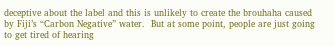deceptive about the label and this is unlikely to create the brouhaha caused by Fiji’s “Carbon Negative” water.  But at some point, people are just going to get tired of hearing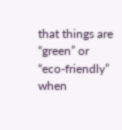that things are “green” or “eco-friendly” when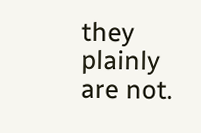they plainly are not.